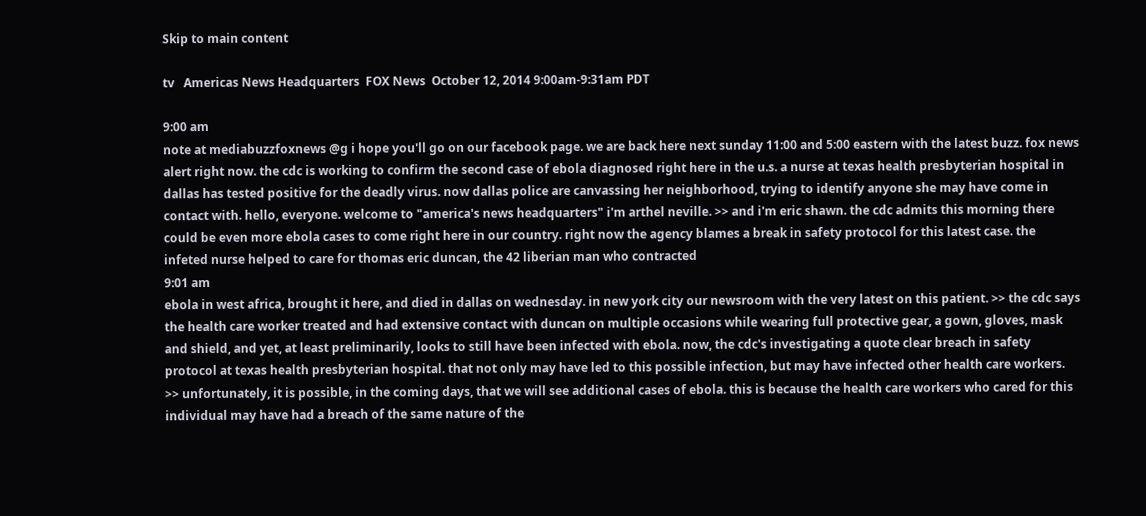Skip to main content

tv   Americas News Headquarters  FOX News  October 12, 2014 9:00am-9:31am PDT

9:00 am
note at mediabuzzfoxnews @g i hope you'll go on our facebook page. we are back here next sunday 11:00 and 5:00 eastern with the latest buzz. fox news alert right now. the cdc is working to confirm the second case of ebola diagnosed right here in the u.s. a nurse at texas health presbyterian hospital in dallas has tested positive for the deadly virus. now dallas police are canvassing her neighborhood, trying to identify anyone she may have come in contact with. hello, everyone. welcome to "america's news headquarters" i'm arthel neville. >> and i'm eric shawn. the cdc admits this morning there could be even more ebola cases to come right here in our country. right now the agency blames a break in safety protocol for this latest case. the infeted nurse helped to care for thomas eric duncan, the 42 liberian man who contracted
9:01 am
ebola in west africa, brought it here, and died in dallas on wednesday. in new york city our newsroom with the very latest on this patient. >> the cdc says the health care worker treated and had extensive contact with duncan on multiple occasions while wearing full protective gear, a gown, gloves, mask and shield, and yet, at least preliminarily, looks to still have been infected with ebola. now, the cdc's investigating a quote clear breach in safety protocol at texas health presbyterian hospital. that not only may have led to this possible infection, but may have infected other health care workers. >> unfortunately, it is possible, in the coming days, that we will see additional cases of ebola. this is because the health care workers who cared for this individual may have had a breach of the same nature of the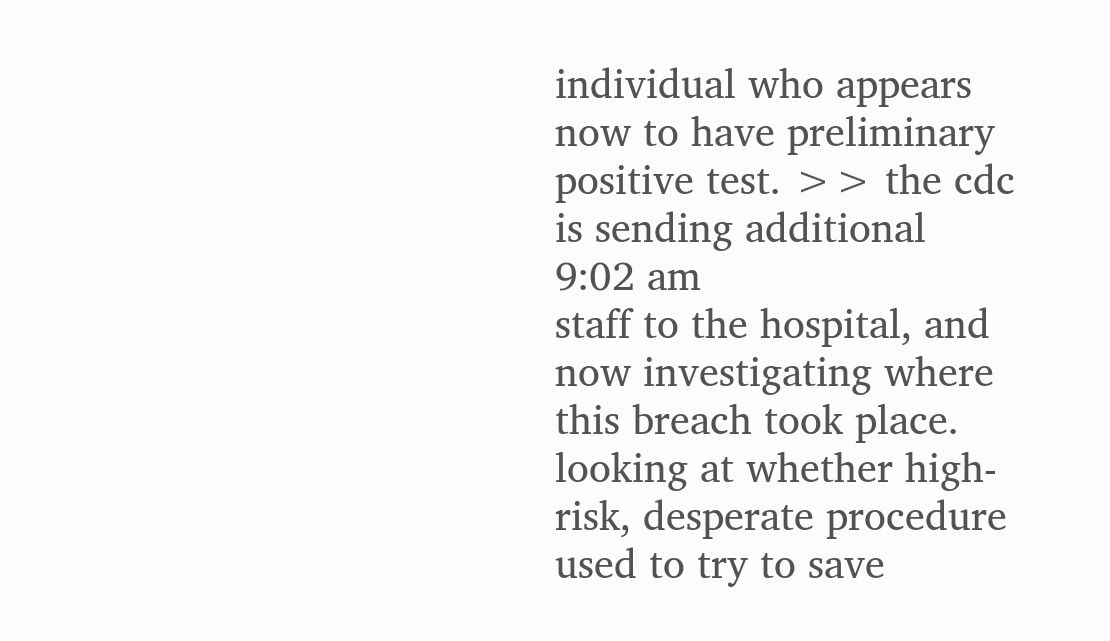individual who appears now to have preliminary positive test. >> the cdc is sending additional
9:02 am
staff to the hospital, and now investigating where this breach took place. looking at whether high-risk, desperate procedure used to try to save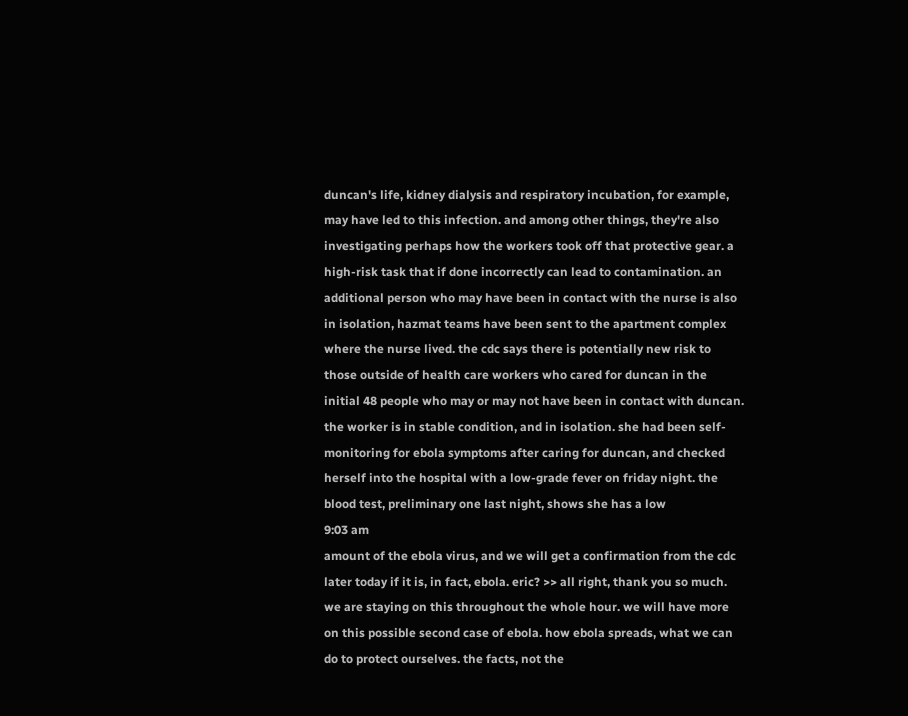duncan's life, kidney dialysis and respiratory incubation, for example, may have led to this infection. and among other things, they're also investigating perhaps how the workers took off that protective gear. a high-risk task that if done incorrectly can lead to contamination. an additional person who may have been in contact with the nurse is also in isolation, hazmat teams have been sent to the apartment complex where the nurse lived. the cdc says there is potentially new risk to those outside of health care workers who cared for duncan in the initial 48 people who may or may not have been in contact with duncan. the worker is in stable condition, and in isolation. she had been self-monitoring for ebola symptoms after caring for duncan, and checked herself into the hospital with a low-grade fever on friday night. the blood test, preliminary one last night, shows she has a low
9:03 am
amount of the ebola virus, and we will get a confirmation from the cdc later today if it is, in fact, ebola. eric? >> all right, thank you so much. we are staying on this throughout the whole hour. we will have more on this possible second case of ebola. how ebola spreads, what we can do to protect ourselves. the facts, not the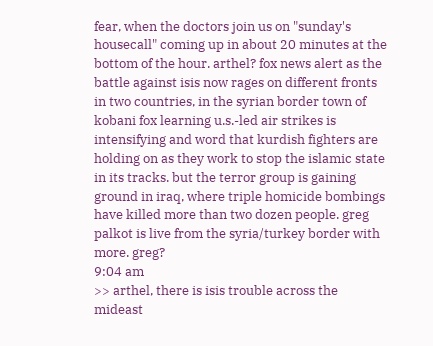fear, when the doctors join us on "sunday's housecall" coming up in about 20 minutes at the bottom of the hour. arthel? fox news alert as the battle against isis now rages on different fronts in two countries, in the syrian border town of kobani fox learning u.s.-led air strikes is intensifying and word that kurdish fighters are holding on as they work to stop the islamic state in its tracks. but the terror group is gaining ground in iraq, where triple homicide bombings have killed more than two dozen people. greg palkot is live from the syria/turkey border with more. greg?
9:04 am
>> arthel, there is isis trouble across the mideast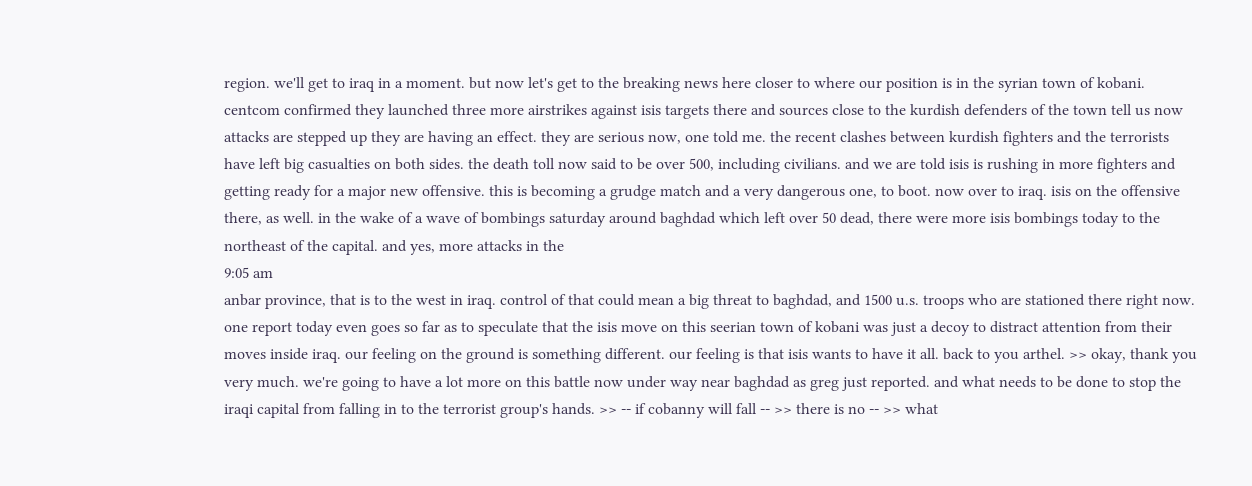region. we'll get to iraq in a moment. but now let's get to the breaking news here closer to where our position is in the syrian town of kobani. centcom confirmed they launched three more airstrikes against isis targets there and sources close to the kurdish defenders of the town tell us now attacks are stepped up they are having an effect. they are serious now, one told me. the recent clashes between kurdish fighters and the terrorists have left big casualties on both sides. the death toll now said to be over 500, including civilians. and we are told isis is rushing in more fighters and getting ready for a major new offensive. this is becoming a grudge match and a very dangerous one, to boot. now over to iraq. isis on the offensive there, as well. in the wake of a wave of bombings saturday around baghdad which left over 50 dead, there were more isis bombings today to the northeast of the capital. and yes, more attacks in the
9:05 am
anbar province, that is to the west in iraq. control of that could mean a big threat to baghdad, and 1500 u.s. troops who are stationed there right now. one report today even goes so far as to speculate that the isis move on this seerian town of kobani was just a decoy to distract attention from their moves inside iraq. our feeling on the ground is something different. our feeling is that isis wants to have it all. back to you arthel. >> okay, thank you very much. we're going to have a lot more on this battle now under way near baghdad as greg just reported. and what needs to be done to stop the iraqi capital from falling in to the terrorist group's hands. >> -- if cobanny will fall -- >> there is no -- >> what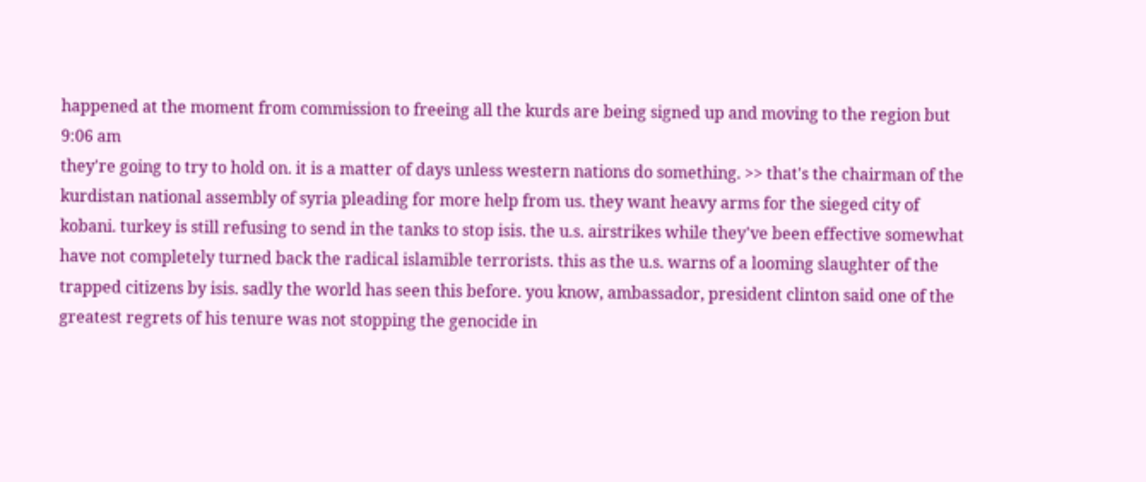happened at the moment from commission to freeing all the kurds are being signed up and moving to the region but
9:06 am
they're going to try to hold on. it is a matter of days unless western nations do something. >> that's the chairman of the kurdistan national assembly of syria pleading for more help from us. they want heavy arms for the sieged city of kobani. turkey is still refusing to send in the tanks to stop isis. the u.s. airstrikes while they've been effective somewhat have not completely turned back the radical islamible terrorists. this as the u.s. warns of a looming slaughter of the trapped citizens by isis. sadly the world has seen this before. you know, ambassador, president clinton said one of the greatest regrets of his tenure was not stopping the genocide in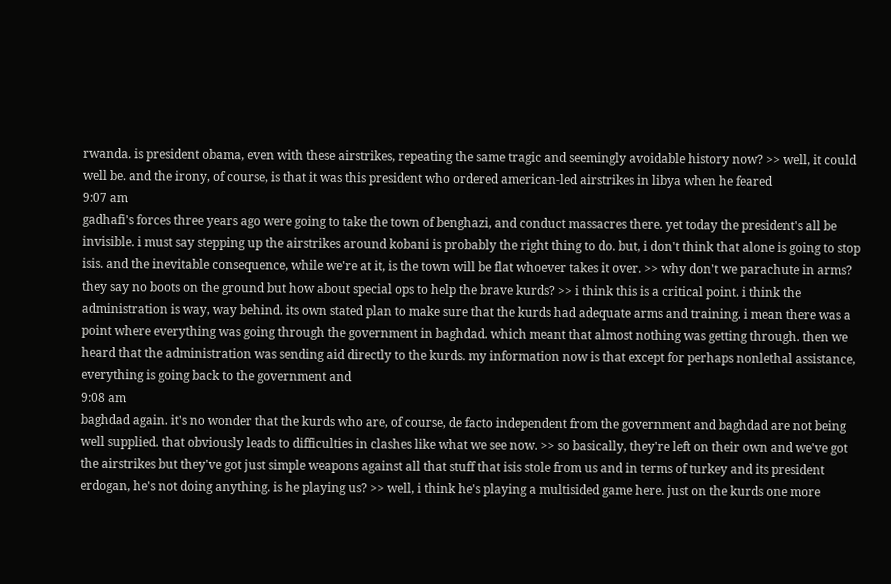rwanda. is president obama, even with these airstrikes, repeating the same tragic and seemingly avoidable history now? >> well, it could well be. and the irony, of course, is that it was this president who ordered american-led airstrikes in libya when he feared
9:07 am
gadhafi's forces three years ago were going to take the town of benghazi, and conduct massacres there. yet today the president's all be invisible. i must say stepping up the airstrikes around kobani is probably the right thing to do. but, i don't think that alone is going to stop isis. and the inevitable consequence, while we're at it, is the town will be flat whoever takes it over. >> why don't we parachute in arms? they say no boots on the ground but how about special ops to help the brave kurds? >> i think this is a critical point. i think the administration is way, way behind. its own stated plan to make sure that the kurds had adequate arms and training. i mean there was a point where everything was going through the government in baghdad. which meant that almost nothing was getting through. then we heard that the administration was sending aid directly to the kurds. my information now is that except for perhaps nonlethal assistance, everything is going back to the government and
9:08 am
baghdad again. it's no wonder that the kurds who are, of course, de facto independent from the government and baghdad are not being well supplied. that obviously leads to difficulties in clashes like what we see now. >> so basically, they're left on their own and we've got the airstrikes but they've got just simple weapons against all that stuff that isis stole from us and in terms of turkey and its president erdogan, he's not doing anything. is he playing us? >> well, i think he's playing a multisided game here. just on the kurds one more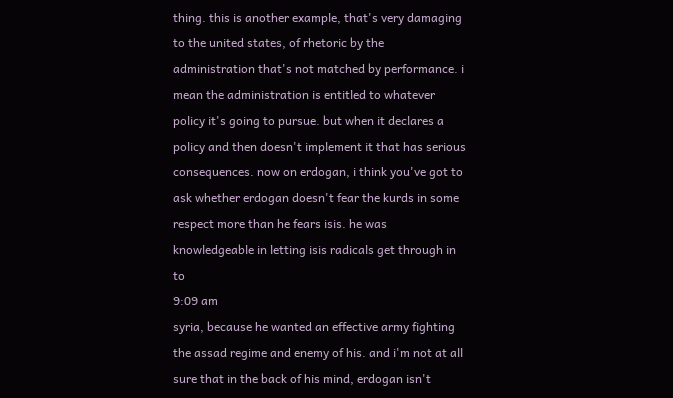thing. this is another example, that's very damaging to the united states, of rhetoric by the administration that's not matched by performance. i mean the administration is entitled to whatever policy it's going to pursue. but when it declares a policy and then doesn't implement it that has serious consequences. now on erdogan, i think you've got to ask whether erdogan doesn't fear the kurds in some respect more than he fears isis. he was knowledgeable in letting isis radicals get through in to
9:09 am
syria, because he wanted an effective army fighting the assad regime and enemy of his. and i'm not at all sure that in the back of his mind, erdogan isn't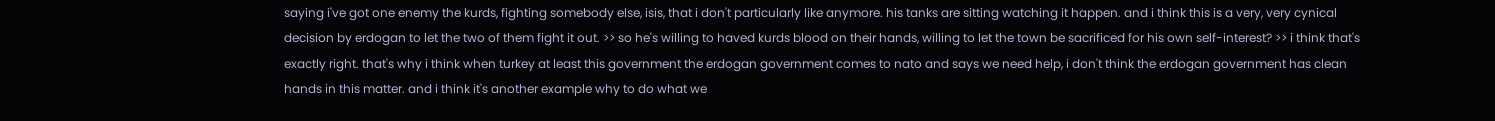saying i've got one enemy the kurds, fighting somebody else, isis, that i don't particularly like anymore. his tanks are sitting watching it happen. and i think this is a very, very cynical decision by erdogan to let the two of them fight it out. >> so he's willing to haved kurds blood on their hands, willing to let the town be sacrificed for his own self-interest? >> i think that's exactly right. that's why i think when turkey at least this government the erdogan government comes to nato and says we need help, i don't think the erdogan government has clean hands in this matter. and i think it's another example why to do what we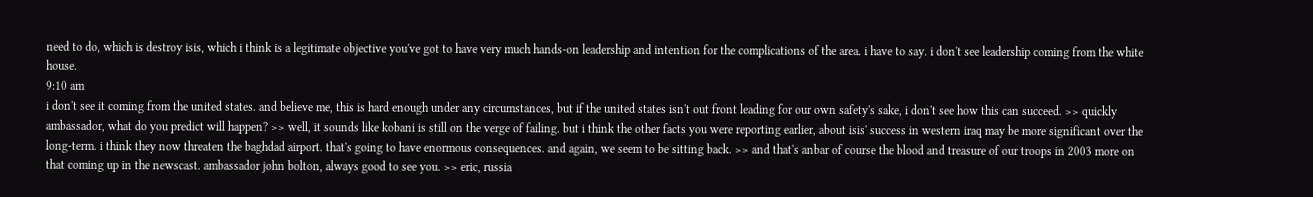need to do, which is destroy isis, which i think is a legitimate objective you've got to have very much hands-on leadership and intention for the complications of the area. i have to say. i don't see leadership coming from the white house.
9:10 am
i don't see it coming from the united states. and believe me, this is hard enough under any circumstances, but if the united states isn't out front leading for our own safety's sake, i don't see how this can succeed. >> quickly ambassador, what do you predict will happen? >> well, it sounds like kobani is still on the verge of failing. but i think the other facts you were reporting earlier, about isis' success in western iraq may be more significant over the long-term. i think they now threaten the baghdad airport. that's going to have enormous consequences. and again, we seem to be sitting back. >> and that's anbar of course the blood and treasure of our troops in 2003 more on that coming up in the newscast. ambassador john bolton, always good to see you. >> eric, russia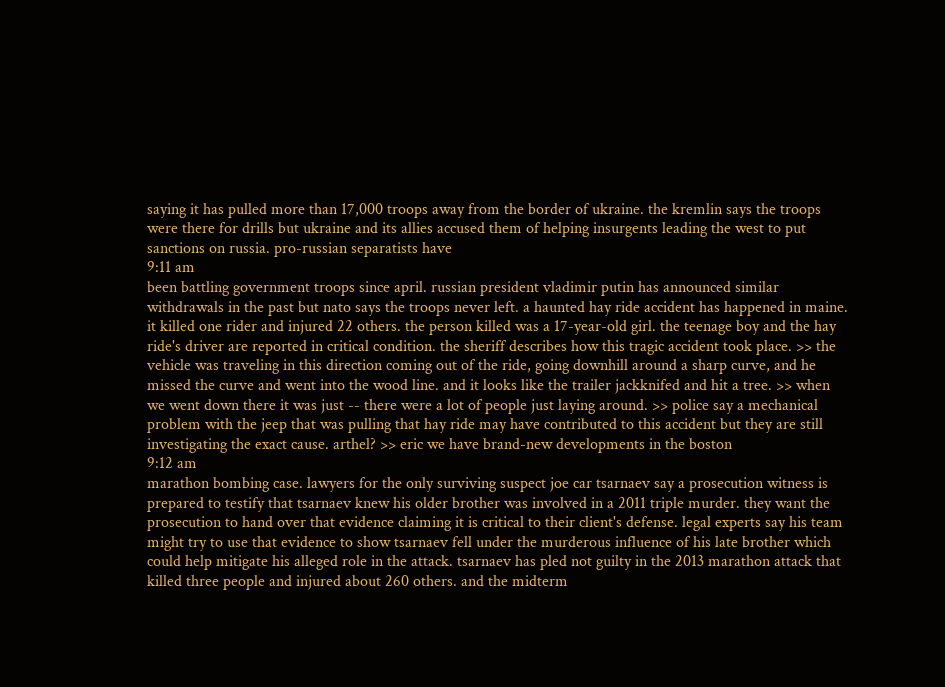saying it has pulled more than 17,000 troops away from the border of ukraine. the kremlin says the troops were there for drills but ukraine and its allies accused them of helping insurgents leading the west to put sanctions on russia. pro-russian separatists have
9:11 am
been battling government troops since april. russian president vladimir putin has announced similar withdrawals in the past but nato says the troops never left. a haunted hay ride accident has happened in maine. it killed one rider and injured 22 others. the person killed was a 17-year-old girl. the teenage boy and the hay ride's driver are reported in critical condition. the sheriff describes how this tragic accident took place. >> the vehicle was traveling in this direction coming out of the ride, going downhill around a sharp curve, and he missed the curve and went into the wood line. and it looks like the trailer jackknifed and hit a tree. >> when we went down there it was just -- there were a lot of people just laying around. >> police say a mechanical problem with the jeep that was pulling that hay ride may have contributed to this accident but they are still investigating the exact cause. arthel? >> eric we have brand-new developments in the boston
9:12 am
marathon bombing case. lawyers for the only surviving suspect joe car tsarnaev say a prosecution witness is prepared to testify that tsarnaev knew his older brother was involved in a 2011 triple murder. they want the prosecution to hand over that evidence claiming it is critical to their client's defense. legal experts say his team might try to use that evidence to show tsarnaev fell under the murderous influence of his late brother which could help mitigate his alleged role in the attack. tsarnaev has pled not guilty in the 2013 marathon attack that killed three people and injured about 260 others. and the midterm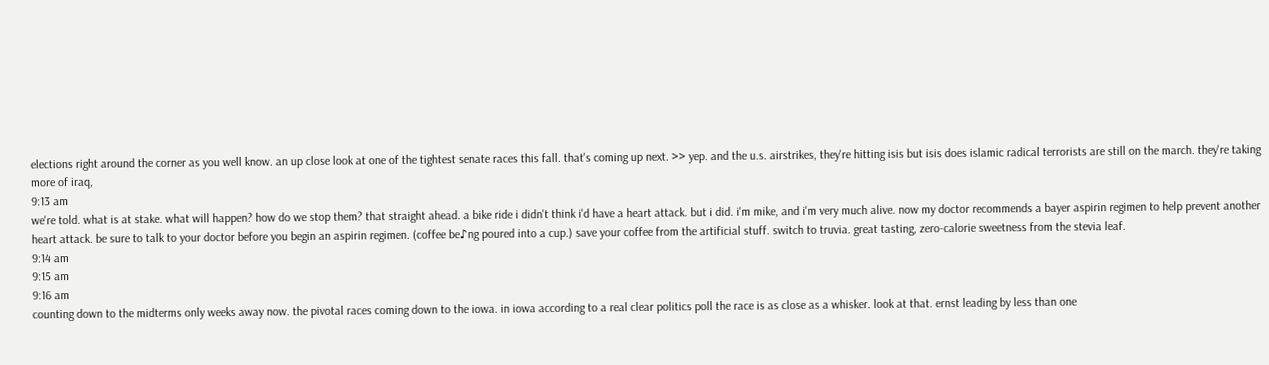elections right around the corner as you well know. an up close look at one of the tightest senate races this fall. that's coming up next. >> yep. and the u.s. airstrikes, they're hitting isis but isis does islamic radical terrorists are still on the march. they're taking more of iraq,
9:13 am
we're told. what is at stake. what will happen? how do we stop them? that straight ahead. a bike ride i didn't think i'd have a heart attack. but i did. i'm mike, and i'm very much alive. now my doctor recommends a bayer aspirin regimen to help prevent another heart attack. be sure to talk to your doctor before you begin an aspirin regimen. (coffee be♪ng poured into a cup.) save your coffee from the artificial stuff. switch to truvia. great tasting, zero-calorie sweetness from the stevia leaf.
9:14 am
9:15 am
9:16 am
counting down to the midterms only weeks away now. the pivotal races coming down to the iowa. in iowa according to a real clear politics poll the race is as close as a whisker. look at that. ernst leading by less than one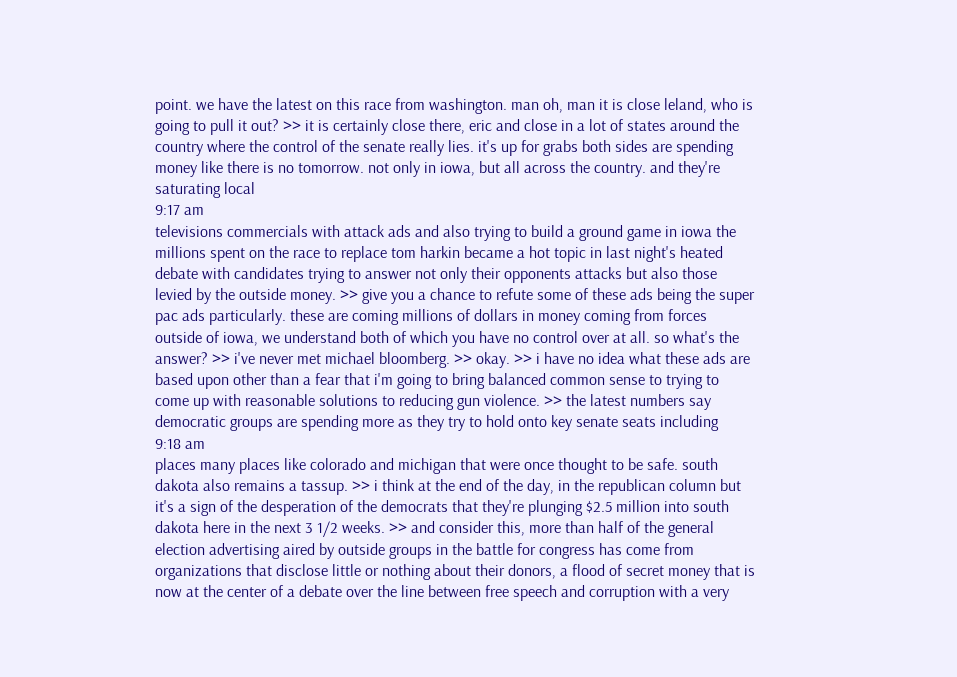point. we have the latest on this race from washington. man oh, man it is close leland, who is going to pull it out? >> it is certainly close there, eric and close in a lot of states around the country where the control of the senate really lies. it's up for grabs both sides are spending money like there is no tomorrow. not only in iowa, but all across the country. and they're saturating local
9:17 am
televisions commercials with attack ads and also trying to build a ground game in iowa the millions spent on the race to replace tom harkin became a hot topic in last night's heated debate with candidates trying to answer not only their opponents attacks but also those levied by the outside money. >> give you a chance to refute some of these ads being the super pac ads particularly. these are coming millions of dollars in money coming from forces outside of iowa, we understand both of which you have no control over at all. so what's the answer? >> i've never met michael bloomberg. >> okay. >> i have no idea what these ads are based upon other than a fear that i'm going to bring balanced common sense to trying to come up with reasonable solutions to reducing gun violence. >> the latest numbers say democratic groups are spending more as they try to hold onto key senate seats including
9:18 am
places many places like colorado and michigan that were once thought to be safe. south dakota also remains a tassup. >> i think at the end of the day, in the republican column but it's a sign of the desperation of the democrats that they're plunging $2.5 million into south dakota here in the next 3 1/2 weeks. >> and consider this, more than half of the general election advertising aired by outside groups in the battle for congress has come from organizations that disclose little or nothing about their donors, a flood of secret money that is now at the center of a debate over the line between free speech and corruption with a very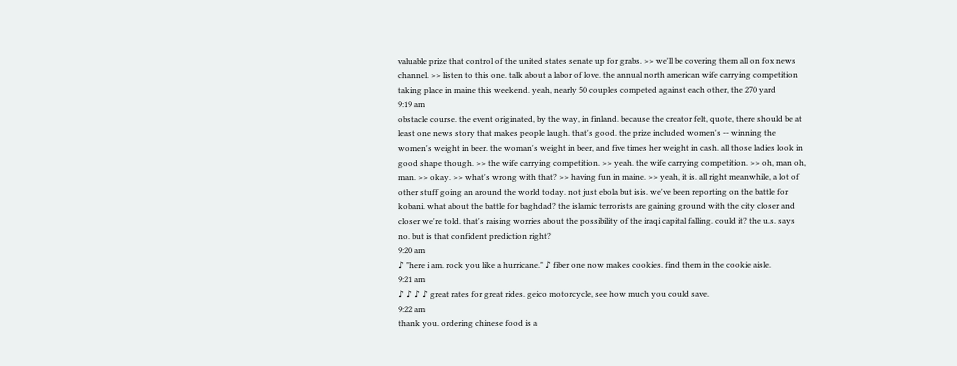valuable prize that control of the united states senate up for grabs. >> we'll be covering them all on fox news channel. >> listen to this one. talk about a labor of love. the annual north american wife carrying competition taking place in maine this weekend. yeah, nearly 50 couples competed against each other, the 270 yard
9:19 am
obstacle course. the event originated, by the way, in finland. because the creator felt, quote, there should be at least one news story that makes people laugh. that's good. the prize included women's -- winning the women's weight in beer. the woman's weight in beer, and five times her weight in cash. all those ladies look in good shape though. >> the wife carrying competition. >> yeah. the wife carrying competition. >> oh, man oh, man. >> okay. >> what's wrong with that? >> having fun in maine. >> yeah, it is. all right meanwhile, a lot of other stuff going an around the world today. not just ebola but isis. we've been reporting on the battle for kobani. what about the battle for baghdad? the islamic terrorists are gaining ground with the city closer and closer we're told. that's raising worries about the possibility of the iraqi capital falling. could it? the u.s. says no. but is that confident prediction right?
9:20 am
♪ "here i am. rock you like a hurricane." ♪ fiber one now makes cookies. find them in the cookie aisle.
9:21 am
♪ ♪ ♪ ♪ great rates for great rides. geico motorcycle, see how much you could save.
9:22 am
thank you. ordering chinese food is a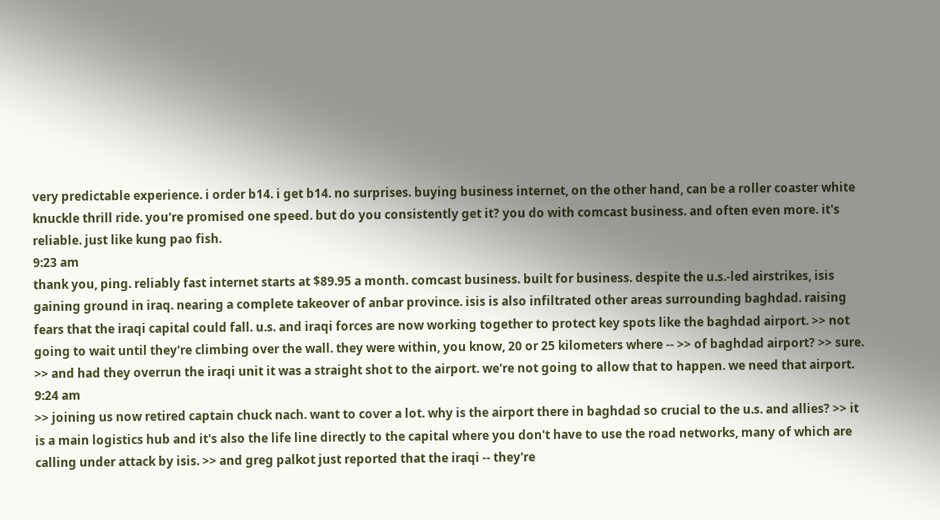very predictable experience. i order b14. i get b14. no surprises. buying business internet, on the other hand, can be a roller coaster white knuckle thrill ride. you're promised one speed. but do you consistently get it? you do with comcast business. and often even more. it's reliable. just like kung pao fish.
9:23 am
thank you, ping. reliably fast internet starts at $89.95 a month. comcast business. built for business. despite the u.s.-led airstrikes, isis gaining ground in iraq. nearing a complete takeover of anbar province. isis is also infiltrated other areas surrounding baghdad. raising fears that the iraqi capital could fall. u.s. and iraqi forces are now working together to protect key spots like the baghdad airport. >> not going to wait until they're climbing over the wall. they were within, you know, 20 or 25 kilometers where -- >> of baghdad airport? >> sure. >> and had they overrun the iraqi unit it was a straight shot to the airport. we're not going to allow that to happen. we need that airport.
9:24 am
>> joining us now retired captain chuck nach. want to cover a lot. why is the airport there in baghdad so crucial to the u.s. and allies? >> it is a main logistics hub and it's also the life line directly to the capital where you don't have to use the road networks, many of which are calling under attack by isis. >> and greg palkot just reported that the iraqi -- they're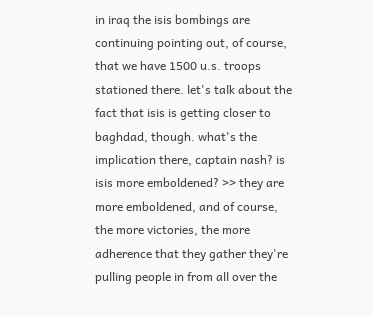in iraq the isis bombings are continuing pointing out, of course, that we have 1500 u.s. troops stationed there. let's talk about the fact that isis is getting closer to baghdad, though. what's the implication there, captain nash? is isis more emboldened? >> they are more emboldened, and of course, the more victories, the more adherence that they gather they're pulling people in from all over the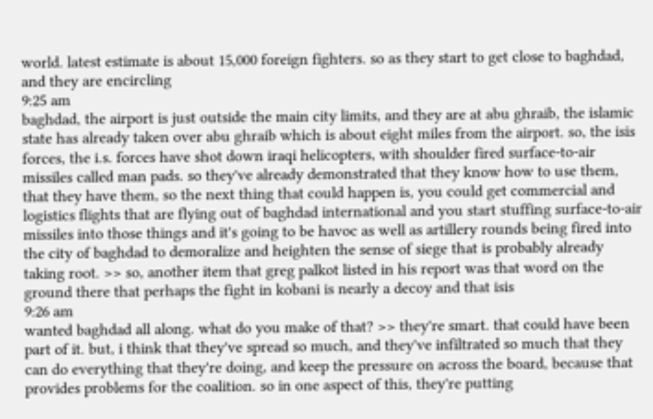world. latest estimate is about 15,000 foreign fighters. so as they start to get close to baghdad, and they are encircling
9:25 am
baghdad, the airport is just outside the main city limits, and they are at abu ghraib, the islamic state has already taken over abu ghraib which is about eight miles from the airport. so, the isis forces, the i.s. forces have shot down iraqi helicopters, with shoulder fired surface-to-air missiles called man pads. so they've already demonstrated that they know how to use them, that they have them, so the next thing that could happen is, you could get commercial and logistics flights that are flying out of baghdad international and you start stuffing surface-to-air missiles into those things and it's going to be havoc as well as artillery rounds being fired into the city of baghdad to demoralize and heighten the sense of siege that is probably already taking root. >> so, another item that greg palkot listed in his report was that word on the ground there that perhaps the fight in kobani is nearly a decoy and that isis
9:26 am
wanted baghdad all along. what do you make of that? >> they're smart. that could have been part of it. but, i think that they've spread so much, and they've infiltrated so much that they can do everything that they're doing, and keep the pressure on across the board, because that provides problems for the coalition. so in one aspect of this, they're putting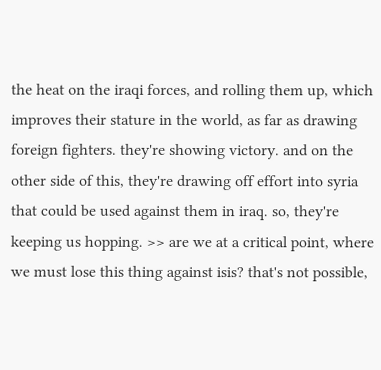the heat on the iraqi forces, and rolling them up, which improves their stature in the world, as far as drawing foreign fighters. they're showing victory. and on the other side of this, they're drawing off effort into syria that could be used against them in iraq. so, they're keeping us hopping. >> are we at a critical point, where we must lose this thing against isis? that's not possible,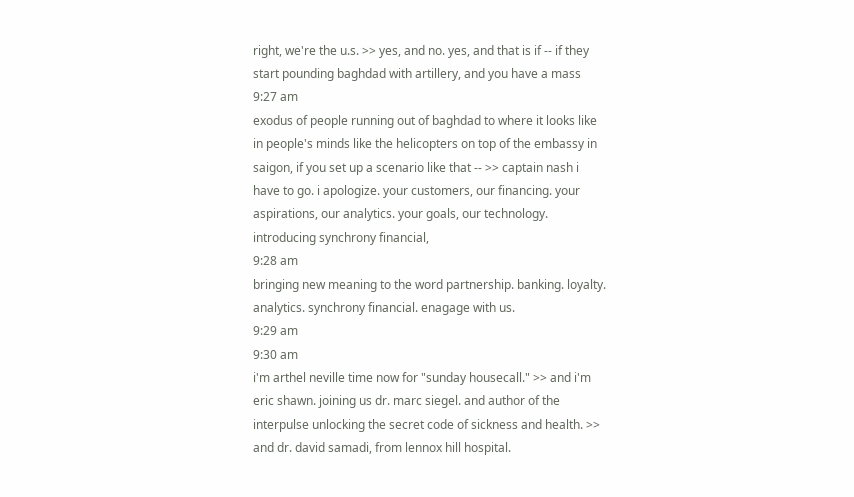right, we're the u.s. >> yes, and no. yes, and that is if -- if they start pounding baghdad with artillery, and you have a mass
9:27 am
exodus of people running out of baghdad to where it looks like in people's minds like the helicopters on top of the embassy in saigon, if you set up a scenario like that -- >> captain nash i have to go. i apologize. your customers, our financing. your aspirations, our analytics. your goals, our technology. introducing synchrony financial,
9:28 am
bringing new meaning to the word partnership. banking. loyalty. analytics. synchrony financial. enagage with us.
9:29 am
9:30 am
i'm arthel neville time now for "sunday housecall." >> and i'm eric shawn. joining us dr. marc siegel. and author of the interpulse unlocking the secret code of sickness and health. >> and dr. david samadi, from lennox hill hospital.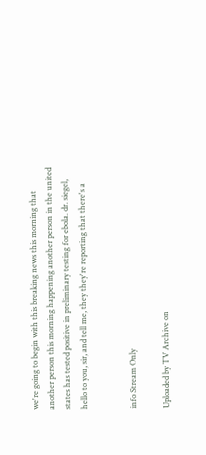we're going to begin with this breaking news this morning that another person this morning happening another person in the united states has tested positive in preliminary testing for ebola. dr. siegel, hello to you, sir, and tell me, they they're reporting that there's a


info Stream Only

Uploaded by TV Archive on